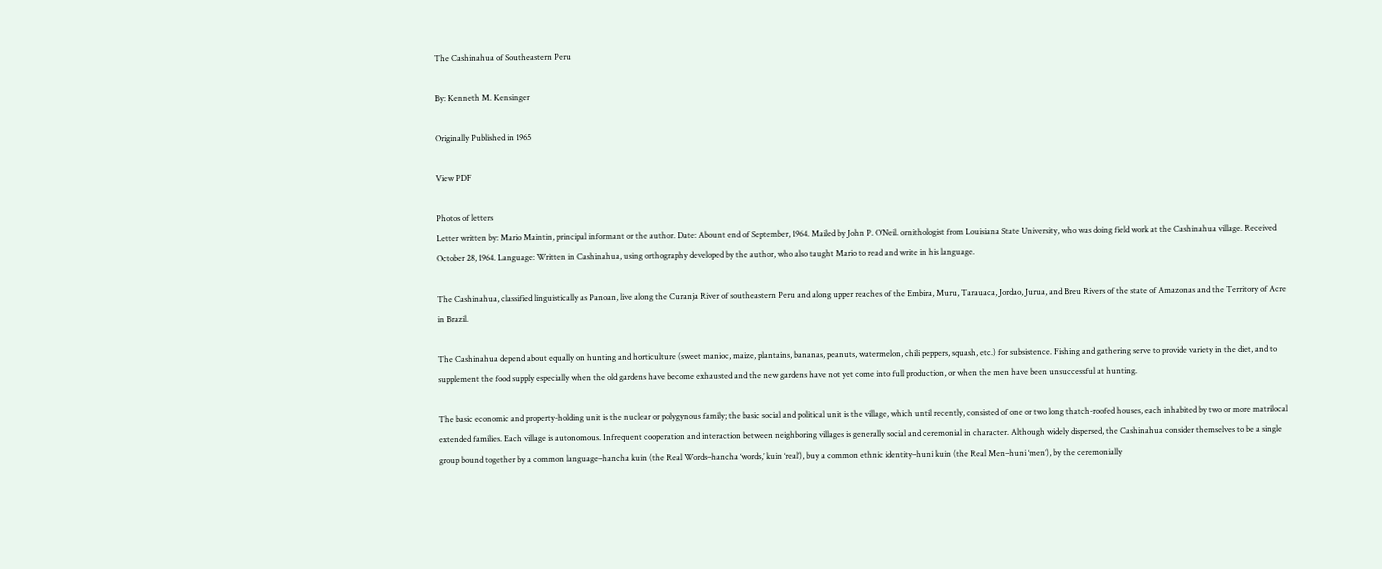The Cashinahua of Southeastern Peru

By: Kenneth M. Kensinger

Originally Published in 1965

View PDF

Photos of letters
Letter written by: Mario Maintin, principal informant or the author. Date: Abount end of September, 1964. Mailed by John P. O’Neil. ornithologist from Louisiana State University, who was doing field work at the Cashinahua village. Received October 28, 1964. Language: Written in Cashinahua, using orthography developed by the author, who also taught Mario to read and write in his language.

The Cashinahua, classified linguistically as Panoan, live along the Curanja River of southeastern Peru and along upper reaches of the Embira, Muru, Tarauaca, Jordao, Jurua, and Breu Rivers of the state of Amazonas and the Territory of Acre in Brazil.

The Cashinahua depend about equally on hunting and horticulture (sweet manioc, maize, plantains, bananas, peanuts, watermelon, chili peppers, squash, etc.) for subsistence. Fishing and gathering serve to provide variety in the diet, and to supplement the food supply especially when the old gardens have become exhausted and the new gardens have not yet come into full production, or when the men have been unsuccessful at hunting.

The basic economic and property-holding unit is the nuclear or polygynous family; the basic social and political unit is the village, which until recently, consisted of one or two long thatch-roofed houses, each inhabited by two or more matrilocal extended families. Each village is autonomous. Infrequent cooperation and interaction between neighboring villages is generally social and ceremonial in character. Although widely dispersed, the Cashinahua consider themselves to be a single group bound together by a common language–hancha kuin (the Real Words–hancha ‘words,’ kuin ‘real’), buy a common ethnic identity–huni kuin (the Real Men–huni ‘men’), by the ceremonially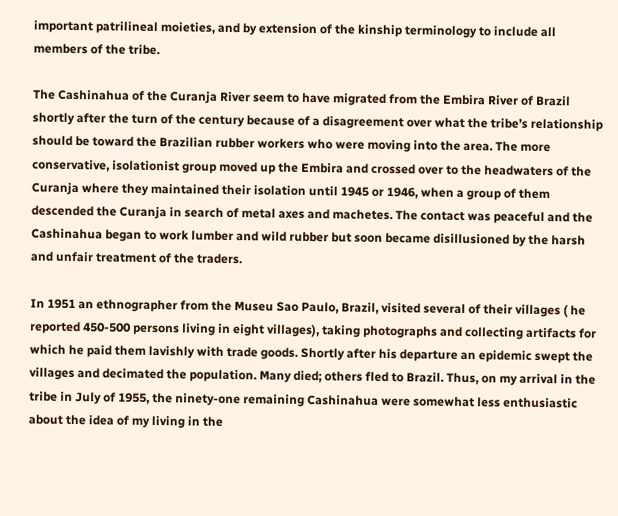important patrilineal moieties, and by extension of the kinship terminology to include all members of the tribe.

The Cashinahua of the Curanja River seem to have migrated from the Embira River of Brazil shortly after the turn of the century because of a disagreement over what the tribe’s relationship should be toward the Brazilian rubber workers who were moving into the area. The more conservative, isolationist group moved up the Embira and crossed over to the headwaters of the Curanja where they maintained their isolation until 1945 or 1946, when a group of them descended the Curanja in search of metal axes and machetes. The contact was peaceful and the Cashinahua began to work lumber and wild rubber but soon became disillusioned by the harsh and unfair treatment of the traders.

In 1951 an ethnographer from the Museu Sao Paulo, Brazil, visited several of their villages ( he reported 450-500 persons living in eight villages), taking photographs and collecting artifacts for which he paid them lavishly with trade goods. Shortly after his departure an epidemic swept the villages and decimated the population. Many died; others fled to Brazil. Thus, on my arrival in the tribe in July of 1955, the ninety-one remaining Cashinahua were somewhat less enthusiastic about the idea of my living in the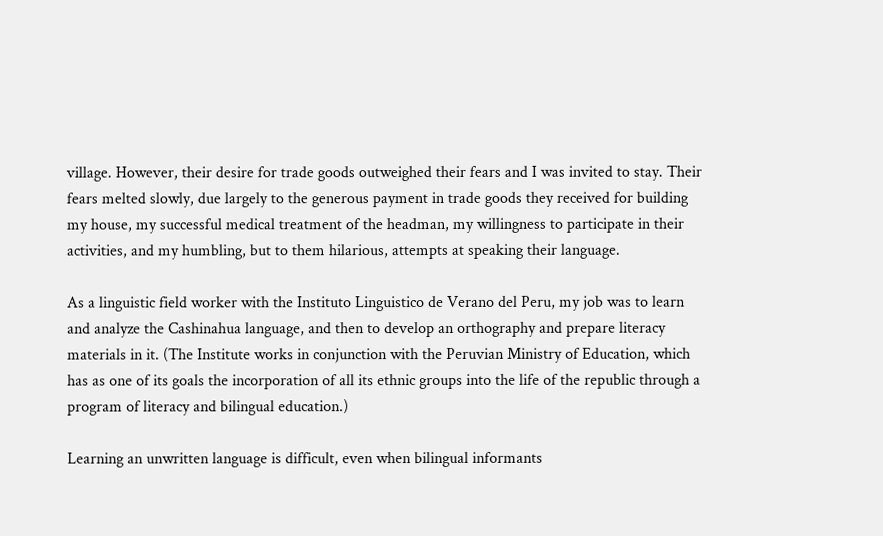village. However, their desire for trade goods outweighed their fears and I was invited to stay. Their fears melted slowly, due largely to the generous payment in trade goods they received for building my house, my successful medical treatment of the headman, my willingness to participate in their activities, and my humbling, but to them hilarious, attempts at speaking their language.

As a linguistic field worker with the Instituto Linguistico de Verano del Peru, my job was to learn and analyze the Cashinahua language, and then to develop an orthography and prepare literacy materials in it. (The Institute works in conjunction with the Peruvian Ministry of Education, which has as one of its goals the incorporation of all its ethnic groups into the life of the republic through a program of literacy and bilingual education.)

Learning an unwritten language is difficult, even when bilingual informants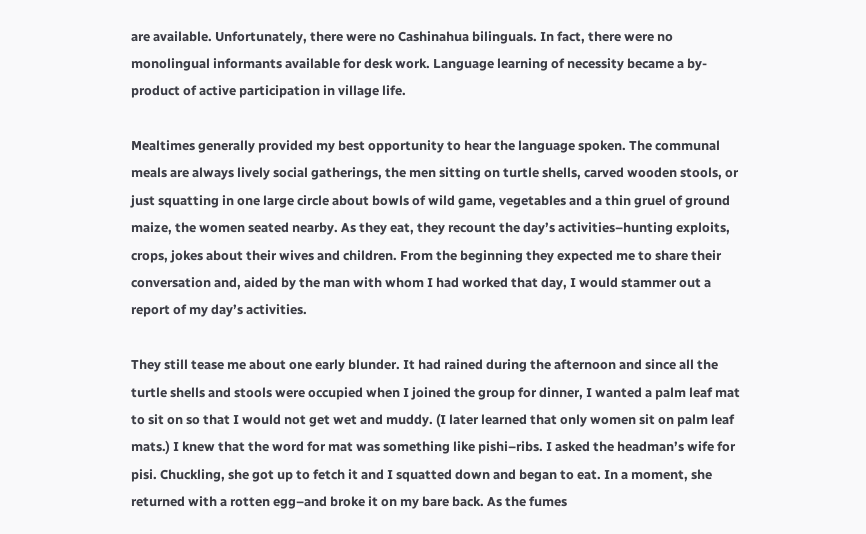are available. Unfortunately, there were no Cashinahua bilinguals. In fact, there were no monolingual informants available for desk work. Language learning of necessity became a by-product of active participation in village life.

Mealtimes generally provided my best opportunity to hear the language spoken. The communal meals are always lively social gatherings, the men sitting on turtle shells, carved wooden stools, or just squatting in one large circle about bowls of wild game, vegetables and a thin gruel of ground maize, the women seated nearby. As they eat, they recount the day’s activities–hunting exploits, crops, jokes about their wives and children. From the beginning they expected me to share their conversation and, aided by the man with whom I had worked that day, I would stammer out a report of my day’s activities.

They still tease me about one early blunder. It had rained during the afternoon and since all the turtle shells and stools were occupied when I joined the group for dinner, I wanted a palm leaf mat to sit on so that I would not get wet and muddy. (I later learned that only women sit on palm leaf mats.) I knew that the word for mat was something like pishi–ribs. I asked the headman’s wife for pisi. Chuckling, she got up to fetch it and I squatted down and began to eat. In a moment, she returned with a rotten egg–and broke it on my bare back. As the fumes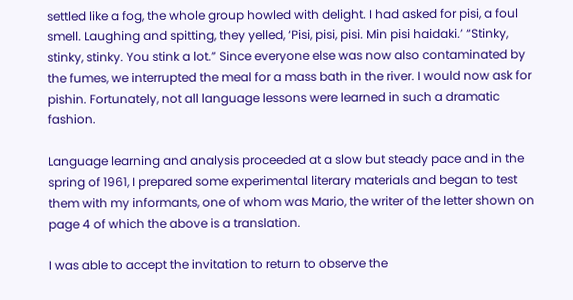settled like a fog, the whole group howled with delight. I had asked for pisi, a foul smell. Laughing and spitting, they yelled, ‘Pisi, pisi, pisi. Min pisi haidaki.’ “Stinky, stinky, stinky. You stink a lot.” Since everyone else was now also contaminated by the fumes, we interrupted the meal for a mass bath in the river. I would now ask for pishin. Fortunately, not all language lessons were learned in such a dramatic fashion.

Language learning and analysis proceeded at a slow but steady pace and in the spring of 1961, I prepared some experimental literary materials and began to test them with my informants, one of whom was Mario, the writer of the letter shown on page 4 of which the above is a translation.

I was able to accept the invitation to return to observe the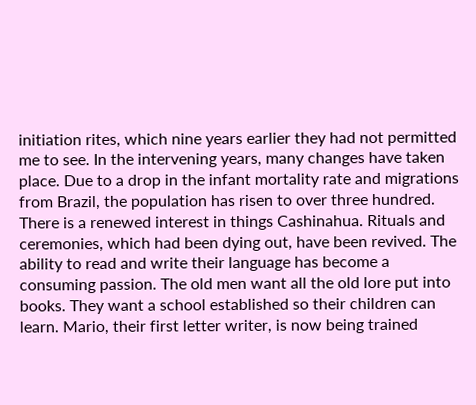initiation rites, which nine years earlier they had not permitted me to see. In the intervening years, many changes have taken place. Due to a drop in the infant mortality rate and migrations from Brazil, the population has risen to over three hundred. There is a renewed interest in things Cashinahua. Rituals and ceremonies, which had been dying out, have been revived. The ability to read and write their language has become a consuming passion. The old men want all the old lore put into books. They want a school established so their children can learn. Mario, their first letter writer, is now being trained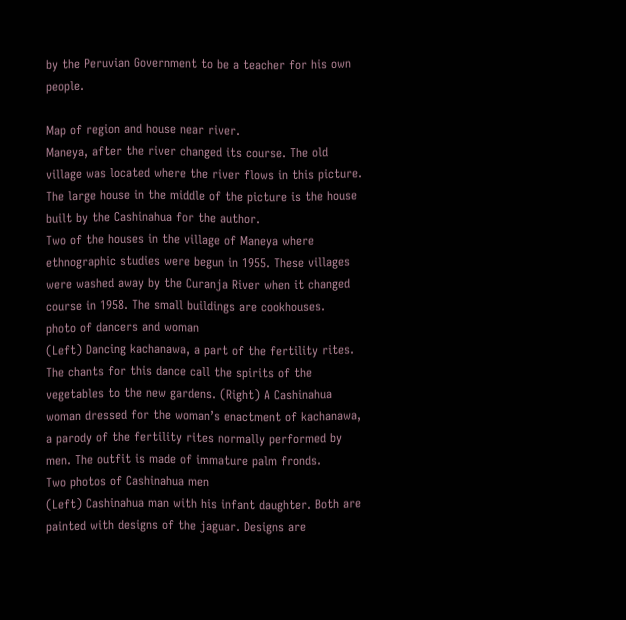by the Peruvian Government to be a teacher for his own people.

Map of region and house near river.
Maneya, after the river changed its course. The old village was located where the river flows in this picture. The large house in the middle of the picture is the house built by the Cashinahua for the author.
Two of the houses in the village of Maneya where ethnographic studies were begun in 1955. These villages were washed away by the Curanja River when it changed course in 1958. The small buildings are cookhouses.
photo of dancers and woman
(Left) Dancing kachanawa, a part of the fertility rites. The chants for this dance call the spirits of the vegetables to the new gardens. (Right) A Cashinahua woman dressed for the woman’s enactment of kachanawa, a parody of the fertility rites normally performed by men. The outfit is made of immature palm fronds.
Two photos of Cashinahua men
(Left) Cashinahua man with his infant daughter. Both are painted with designs of the jaguar. Designs are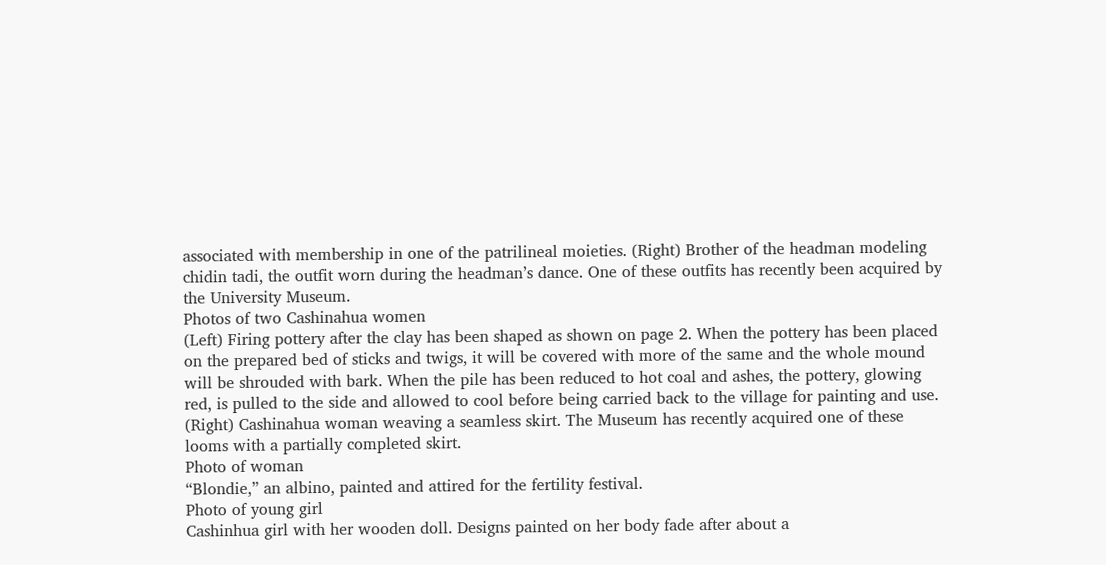associated with membership in one of the patrilineal moieties. (Right) Brother of the headman modeling chidin tadi, the outfit worn during the headman’s dance. One of these outfits has recently been acquired by the University Museum.
Photos of two Cashinahua women
(Left) Firing pottery after the clay has been shaped as shown on page 2. When the pottery has been placed on the prepared bed of sticks and twigs, it will be covered with more of the same and the whole mound will be shrouded with bark. When the pile has been reduced to hot coal and ashes, the pottery, glowing red, is pulled to the side and allowed to cool before being carried back to the village for painting and use. (Right) Cashinahua woman weaving a seamless skirt. The Museum has recently acquired one of these looms with a partially completed skirt.
Photo of woman
“Blondie,” an albino, painted and attired for the fertility festival.
Photo of young girl
Cashinhua girl with her wooden doll. Designs painted on her body fade after about a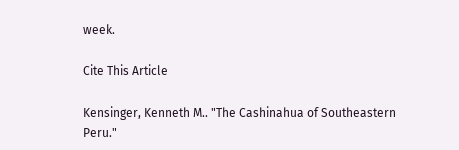week.

Cite This Article

Kensinger, Kenneth M.. "The Cashinahua of Southeastern Peru."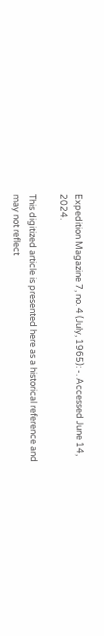Expedition Magazine 7, no. 4 (July, 1965): -. Accessed June 14, 2024.

This digitized article is presented here as a historical reference and may not reflect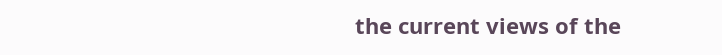the current views of the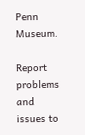Penn Museum.

Report problems and issues to